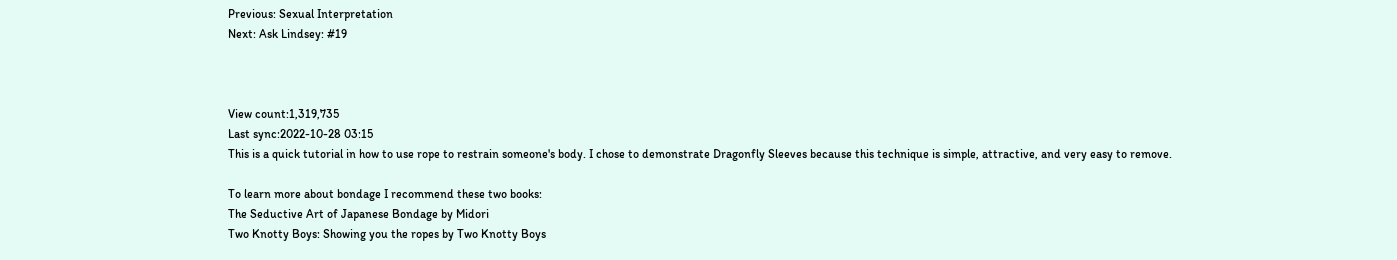Previous: Sexual Interpretation
Next: Ask Lindsey: #19



View count:1,319,735
Last sync:2022-10-28 03:15
This is a quick tutorial in how to use rope to restrain someone's body. I chose to demonstrate Dragonfly Sleeves because this technique is simple, attractive, and very easy to remove.

To learn more about bondage I recommend these two books:
The Seductive Art of Japanese Bondage by Midori
Two Knotty Boys: Showing you the ropes by Two Knotty Boys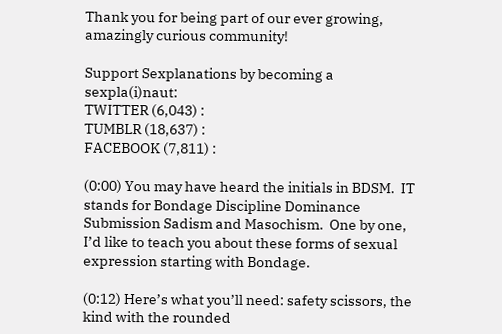Thank you for being part of our ever growing, amazingly curious community!

Support Sexplanations by becoming a sexpla(i)naut:
TWITTER (6,043) :
TUMBLR (18,637) :
FACEBOOK (7,811) :

(0:00) You may have heard the initials in BDSM.  IT stands for Bondage Discipline Dominance Submission Sadism and Masochism.  One by one, I’d like to teach you about these forms of sexual expression starting with Bondage.

(0:12) Here’s what you’ll need: safety scissors, the kind with the rounded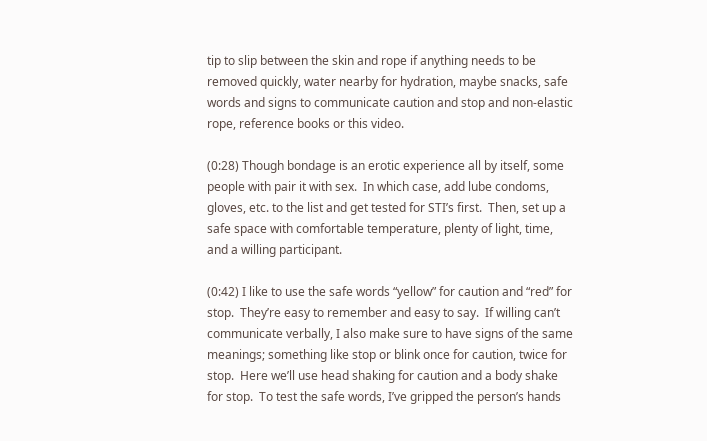tip to slip between the skin and rope if anything needs to be removed quickly, water nearby for hydration, maybe snacks, safe words and signs to communicate caution and stop and non-elastic rope, reference books or this video.

(0:28) Though bondage is an erotic experience all by itself, some people with pair it with sex.  In which case, add lube condoms, gloves, etc. to the list and get tested for STI’s first.  Then, set up a safe space with comfortable temperature, plenty of light, time, and a willing participant.

(0:42) I like to use the safe words “yellow” for caution and “red” for stop.  They’re easy to remember and easy to say.  If willing can’t communicate verbally, I also make sure to have signs of the same meanings; something like stop or blink once for caution, twice for stop.  Here we’ll use head shaking for caution and a body shake for stop.  To test the safe words, I’ve gripped the person’s hands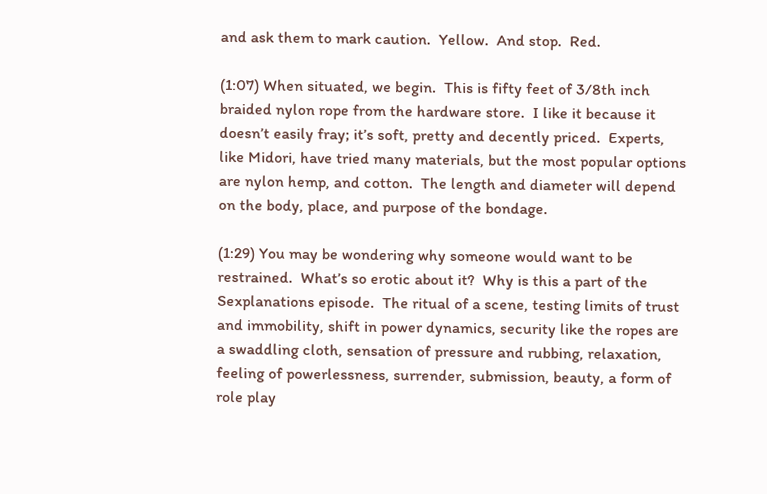and ask them to mark caution.  Yellow.  And stop.  Red.

(1:07) When situated, we begin.  This is fifty feet of 3/8th inch braided nylon rope from the hardware store.  I like it because it doesn’t easily fray; it’s soft, pretty and decently priced.  Experts, like Midori, have tried many materials, but the most popular options are nylon hemp, and cotton.  The length and diameter will depend on the body, place, and purpose of the bondage.

(1:29) You may be wondering why someone would want to be restrained.  What’s so erotic about it?  Why is this a part of the Sexplanations episode.  The ritual of a scene, testing limits of trust and immobility, shift in power dynamics, security like the ropes are a swaddling cloth, sensation of pressure and rubbing, relaxation, feeling of powerlessness, surrender, submission, beauty, a form of role play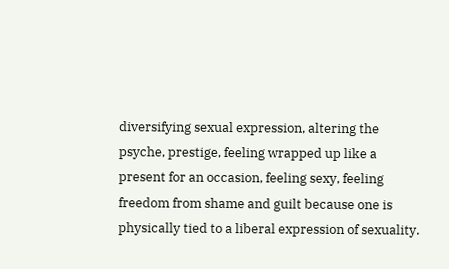diversifying sexual expression, altering the psyche, prestige, feeling wrapped up like a present for an occasion, feeling sexy, feeling freedom from shame and guilt because one is physically tied to a liberal expression of sexuality.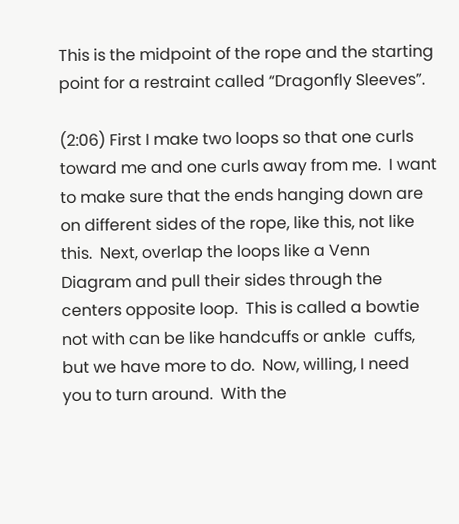This is the midpoint of the rope and the starting point for a restraint called “Dragonfly Sleeves”.

(2:06) First I make two loops so that one curls toward me and one curls away from me.  I want to make sure that the ends hanging down are on different sides of the rope, like this, not like this.  Next, overlap the loops like a Venn Diagram and pull their sides through the centers opposite loop.  This is called a bowtie not with can be like handcuffs or ankle  cuffs, but we have more to do.  Now, willing, I need you to turn around.  With the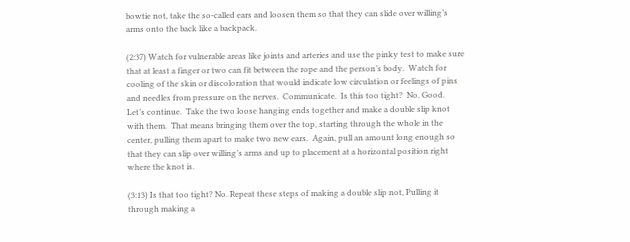bowtie not, take the so-called ears and loosen them so that they can slide over willing’s arms onto the back like a backpack.

(2:37) Watch for vulnerable areas like joints and arteries and use the pinky test to make sure that at least a finger or two can fit between the rope and the person’s body.  Watch for cooling of the skin or discoloration that would indicate low circulation or feelings of pins and needles from pressure on the nerves.  Communicate.  Is this too tight?  No. Good.  Let’s continue.  Take the two loose hanging ends together and make a double slip knot with them.  That means bringing them over the top, starting through the whole in the center, pulling them apart to make two new ears.  Again, pull an amount long enough so that they can slip over willing’s arms and up to placement at a horizontal position right where the knot is.

(3:13) Is that too tight? No. Repeat these steps of making a double slip not, Pulling it through making a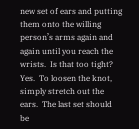new set of ears and putting them onto the willing person’s arms again and again until you reach the wrists.  Is that too tight? Yes.  To loosen the knot, simply stretch out the ears.  The last set should be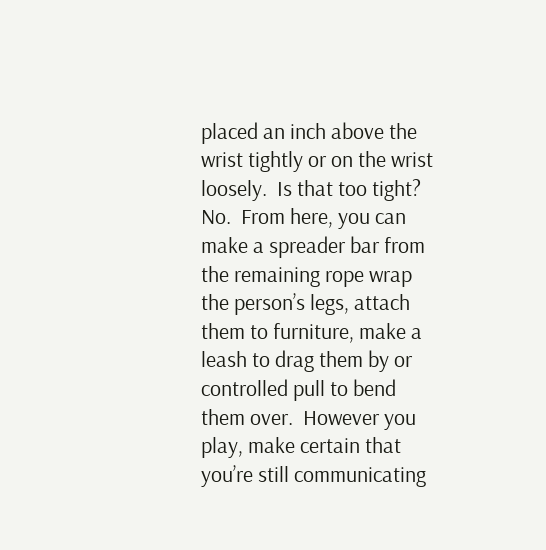placed an inch above the wrist tightly or on the wrist loosely.  Is that too tight? No.  From here, you can make a spreader bar from the remaining rope wrap the person’s legs, attach them to furniture, make a leash to drag them by or controlled pull to bend them over.  However you play, make certain that you’re still communicating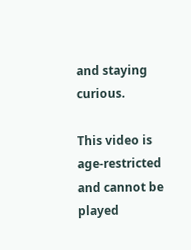and staying curious.

This video is age-restricted and cannot be played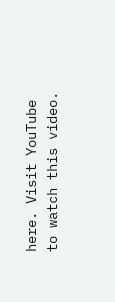here. Visit YouTube to watch this video.